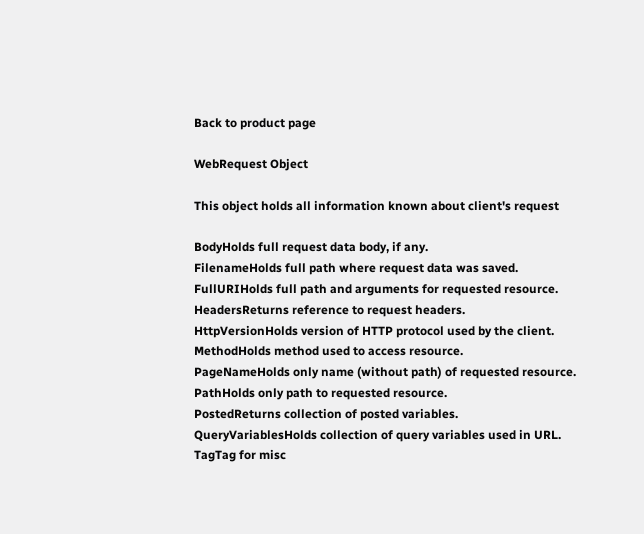Back to product page

WebRequest Object

This object holds all information known about client's request

BodyHolds full request data body, if any.
FilenameHolds full path where request data was saved.
FullURIHolds full path and arguments for requested resource.
HeadersReturns reference to request headers.
HttpVersionHolds version of HTTP protocol used by the client.
MethodHolds method used to access resource.
PageNameHolds only name (without path) of requested resource.
PathHolds only path to requested resource.
PostedReturns collection of posted variables.
QueryVariablesHolds collection of query variables used in URL.
TagTag for misc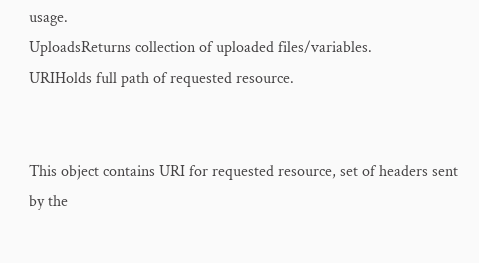usage.
UploadsReturns collection of uploaded files/variables.
URIHolds full path of requested resource.


This object contains URI for requested resource, set of headers sent by the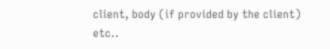client, body (if provided by the client) etc..